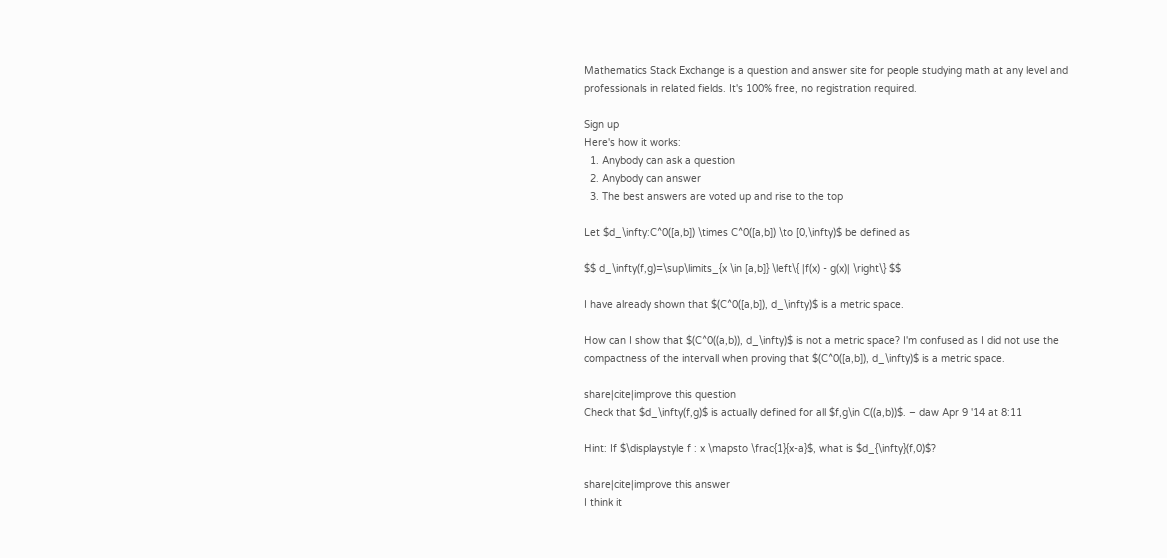Mathematics Stack Exchange is a question and answer site for people studying math at any level and professionals in related fields. It's 100% free, no registration required.

Sign up
Here's how it works:
  1. Anybody can ask a question
  2. Anybody can answer
  3. The best answers are voted up and rise to the top

Let $d_\infty:C^0([a,b]) \times C^0([a,b]) \to [0,\infty)$ be defined as

$$ d_\infty(f,g)=\sup\limits_{x \in [a,b]} \left\{ |f(x) - g(x)| \right\} $$

I have already shown that $(C^0([a,b]), d_\infty)$ is a metric space.

How can I show that $(C^0((a,b)), d_\infty)$ is not a metric space? I'm confused as I did not use the compactness of the intervall when proving that $(C^0([a,b]), d_\infty)$ is a metric space.

share|cite|improve this question
Check that $d_\infty(f,g)$ is actually defined for all $f,g\in C((a,b))$. – daw Apr 9 '14 at 8:11

Hint: If $\displaystyle f : x \mapsto \frac{1}{x-a}$, what is $d_{\infty}(f,0)$?

share|cite|improve this answer
I think it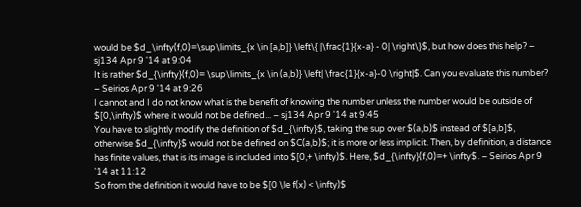would be $d_\infty(f,0)=\sup\limits_{x \in [a,b]} \left\{ |\frac{1}{x-a} - 0| \right\}$, but how does this help? – sj134 Apr 9 '14 at 9:04
It is rather $d_{\infty}(f,0)= \sup\limits_{x \in (a,b)} \left| \frac{1}{x-a}-0 \right|$. Can you evaluate this number? – Seirios Apr 9 '14 at 9:26
I cannot and I do not know what is the benefit of knowing the number unless the number would be outside of $[0,\infty)$ where it would not be defined... – sj134 Apr 9 '14 at 9:45
You have to slightly modify the definition of $d_{\infty}$, taking the sup over $(a,b)$ instead of $[a,b]$, otherwise $d_{\infty}$ would not be defined on $C(a,b)$; it is more or less implicit. Then, by definition, a distance has finite values, that is its image is included into $[0,+ \infty)$. Here, $d_{\infty}(f,0)=+ \infty$. – Seirios Apr 9 '14 at 11:12
So from the definition it would have to be $[0 \le f(x) < \infty)$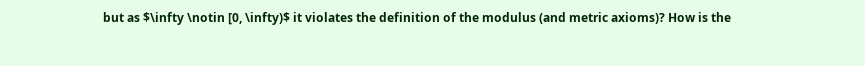but as $\infty \notin [0, \infty)$ it violates the definition of the modulus (and metric axioms)? How is the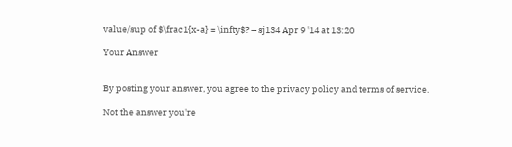value/sup of $\frac1{x-a} = \infty$? – sj134 Apr 9 '14 at 13:20

Your Answer


By posting your answer, you agree to the privacy policy and terms of service.

Not the answer you're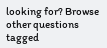looking for? Browse other questions tagged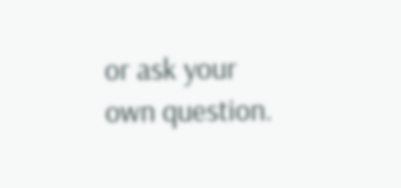or ask your own question.